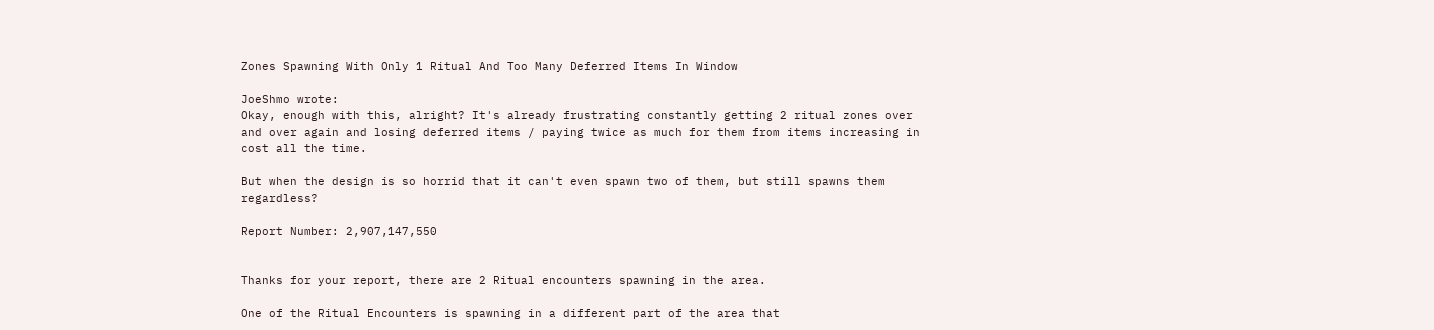Zones Spawning With Only 1 Ritual And Too Many Deferred Items In Window

JoeShmo wrote:
Okay, enough with this, alright? It's already frustrating constantly getting 2 ritual zones over and over again and losing deferred items / paying twice as much for them from items increasing in cost all the time.

But when the design is so horrid that it can't even spawn two of them, but still spawns them regardless?

Report Number: 2,907,147,550


Thanks for your report, there are 2 Ritual encounters spawning in the area.

One of the Ritual Encounters is spawning in a different part of the area that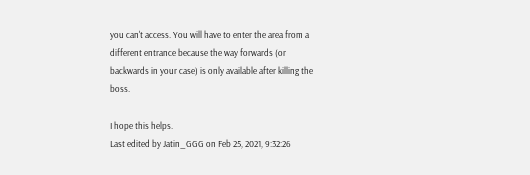you can't access. You will have to enter the area from a different entrance because the way forwards (or backwards in your case) is only available after killing the boss.

I hope this helps.
Last edited by Jatin_GGG on Feb 25, 2021, 9:32:26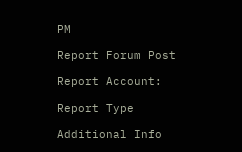PM

Report Forum Post

Report Account:

Report Type

Additional Info